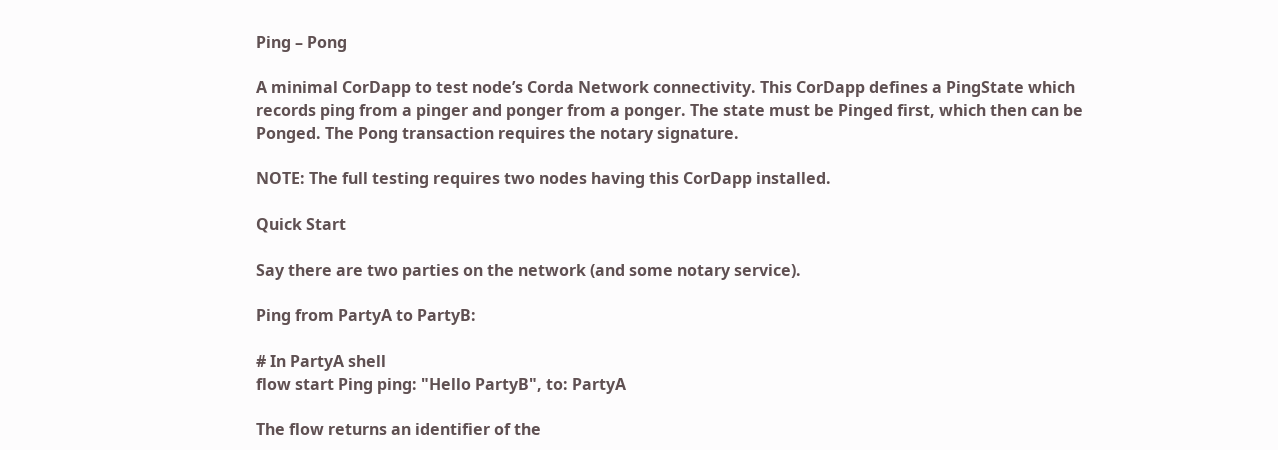Ping – Pong

A minimal CorDapp to test node’s Corda Network connectivity. This CorDapp defines a PingState which records ping from a pinger and ponger from a ponger. The state must be Pinged first, which then can be Ponged. The Pong transaction requires the notary signature.

NOTE: The full testing requires two nodes having this CorDapp installed.

Quick Start

Say there are two parties on the network (and some notary service).

Ping from PartyA to PartyB:

# In PartyA shell
flow start Ping ping: "Hello PartyB", to: PartyA

The flow returns an identifier of the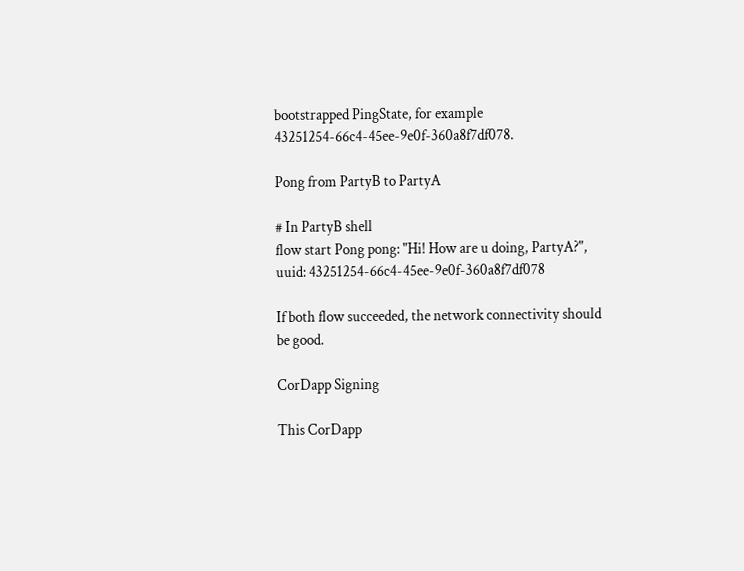bootstrapped PingState, for example 43251254-66c4-45ee-9e0f-360a8f7df078.

Pong from PartyB to PartyA

# In PartyB shell
flow start Pong pong: "Hi! How are u doing, PartyA?", uuid: 43251254-66c4-45ee-9e0f-360a8f7df078

If both flow succeeded, the network connectivity should be good.

CorDapp Signing

This CorDapp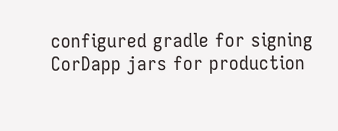configured gradle for signing CorDapp jars for production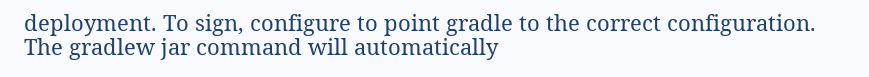deployment. To sign, configure to point gradle to the correct configuration. The gradlew jar command will automatically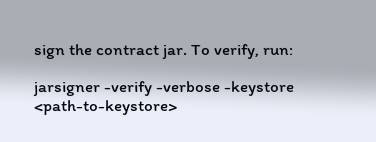sign the contract jar. To verify, run:

jarsigner -verify -verbose -keystore <path-to-keystore>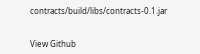contracts/build/libs/contracts-0.1.jar


View Github